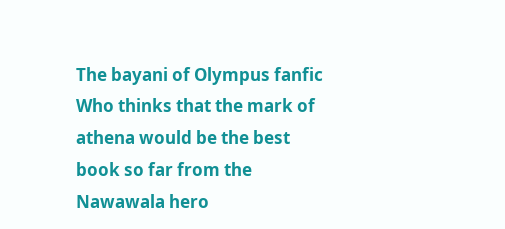The bayani of Olympus fanfic Who thinks that the mark of athena would be the best book so far from the Nawawala hero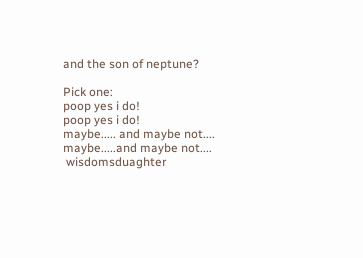and the son of neptune?

Pick one:
poop yes i do!
poop yes i do!
maybe..... and maybe not....
maybe.....and maybe not....
 wisdomsduaghter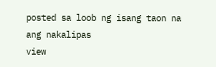posted sa loob ng isang taon na ang nakalipas
view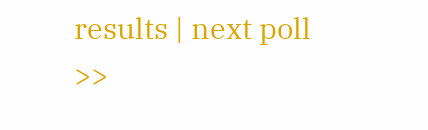results | next poll >>